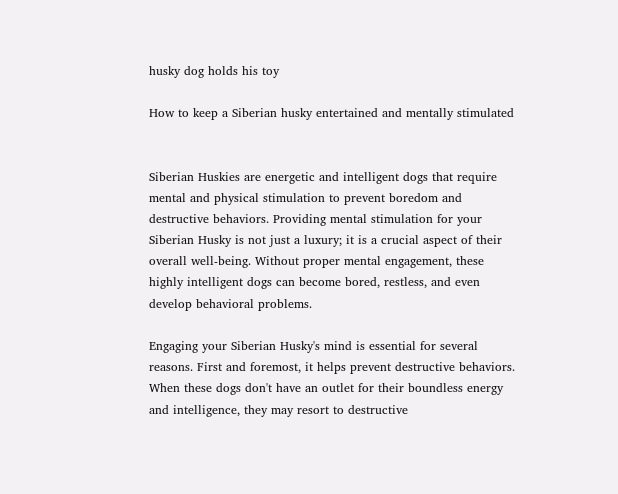husky dog holds his toy

How to keep a Siberian husky entertained and mentally stimulated


Siberian Huskies are energetic and intelligent dogs that require mental and physical stimulation to prevent boredom and destructive behaviors. Providing mental stimulation for your Siberian Husky is not just a luxury; it is a crucial aspect of their overall well-being. Without proper mental engagement, these highly intelligent dogs can become bored, restless, and even develop behavioral problems.

Engaging your Siberian Husky's mind is essential for several reasons. First and foremost, it helps prevent destructive behaviors. When these dogs don't have an outlet for their boundless energy and intelligence, they may resort to destructive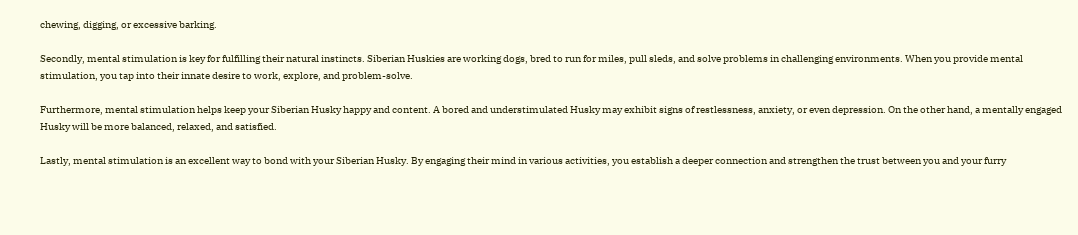chewing, digging, or excessive barking.

Secondly, mental stimulation is key for fulfilling their natural instincts. Siberian Huskies are working dogs, bred to run for miles, pull sleds, and solve problems in challenging environments. When you provide mental stimulation, you tap into their innate desire to work, explore, and problem-solve.

Furthermore, mental stimulation helps keep your Siberian Husky happy and content. A bored and understimulated Husky may exhibit signs of restlessness, anxiety, or even depression. On the other hand, a mentally engaged Husky will be more balanced, relaxed, and satisfied.

Lastly, mental stimulation is an excellent way to bond with your Siberian Husky. By engaging their mind in various activities, you establish a deeper connection and strengthen the trust between you and your furry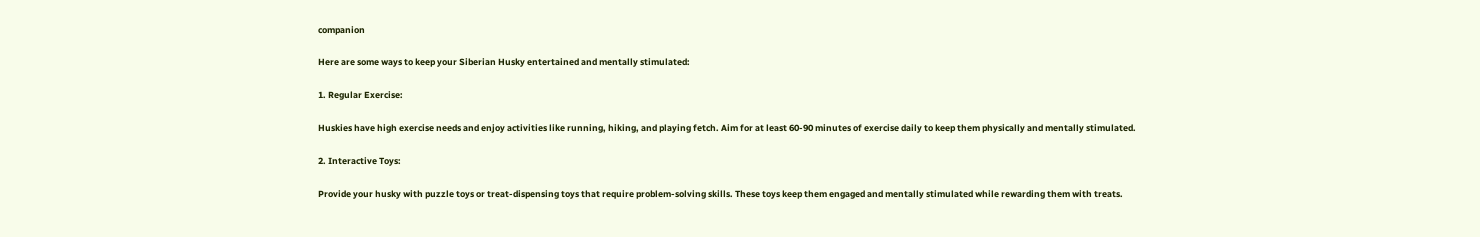companion

Here are some ways to keep your Siberian Husky entertained and mentally stimulated:

1. Regular Exercise:

Huskies have high exercise needs and enjoy activities like running, hiking, and playing fetch. Aim for at least 60-90 minutes of exercise daily to keep them physically and mentally stimulated.

2. Interactive Toys:

Provide your husky with puzzle toys or treat-dispensing toys that require problem-solving skills. These toys keep them engaged and mentally stimulated while rewarding them with treats.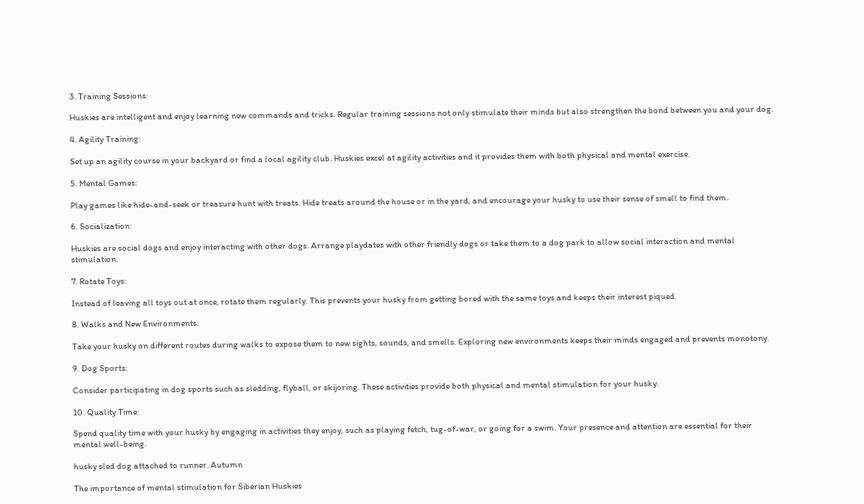3. Training Sessions:

Huskies are intelligent and enjoy learning new commands and tricks. Regular training sessions not only stimulate their minds but also strengthen the bond between you and your dog.

4. Agility Training:

Set up an agility course in your backyard or find a local agility club. Huskies excel at agility activities and it provides them with both physical and mental exercise.

5. Mental Games:

Play games like hide-and-seek or treasure hunt with treats. Hide treats around the house or in the yard, and encourage your husky to use their sense of smell to find them.

6. Socialization:

Huskies are social dogs and enjoy interacting with other dogs. Arrange playdates with other friendly dogs or take them to a dog park to allow social interaction and mental stimulation.

7. Rotate Toys:

Instead of leaving all toys out at once, rotate them regularly. This prevents your husky from getting bored with the same toys and keeps their interest piqued.

8. Walks and New Environments:

Take your husky on different routes during walks to expose them to new sights, sounds, and smells. Exploring new environments keeps their minds engaged and prevents monotony.

9. Dog Sports:

Consider participating in dog sports such as sledding, flyball, or skijoring. These activities provide both physical and mental stimulation for your husky.

10. Quality Time:

Spend quality time with your husky by engaging in activities they enjoy, such as playing fetch, tug-of-war, or going for a swim. Your presence and attention are essential for their mental well-being.

husky sled dog attached to runner. Autumn

The importance of mental stimulation for Siberian Huskies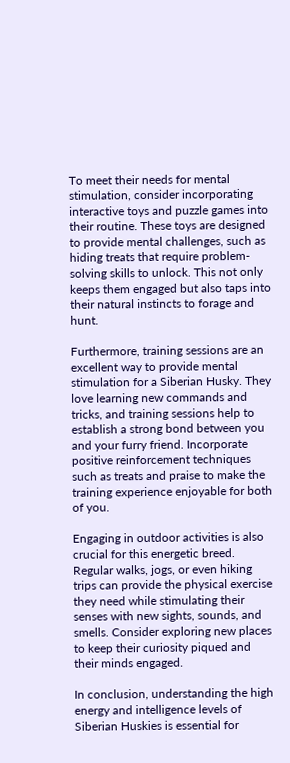To meet their needs for mental stimulation, consider incorporating interactive toys and puzzle games into their routine. These toys are designed to provide mental challenges, such as hiding treats that require problem-solving skills to unlock. This not only keeps them engaged but also taps into their natural instincts to forage and hunt.

Furthermore, training sessions are an excellent way to provide mental stimulation for a Siberian Husky. They love learning new commands and tricks, and training sessions help to establish a strong bond between you and your furry friend. Incorporate positive reinforcement techniques such as treats and praise to make the training experience enjoyable for both of you.

Engaging in outdoor activities is also crucial for this energetic breed. Regular walks, jogs, or even hiking trips can provide the physical exercise they need while stimulating their senses with new sights, sounds, and smells. Consider exploring new places to keep their curiosity piqued and their minds engaged.

In conclusion, understanding the high energy and intelligence levels of Siberian Huskies is essential for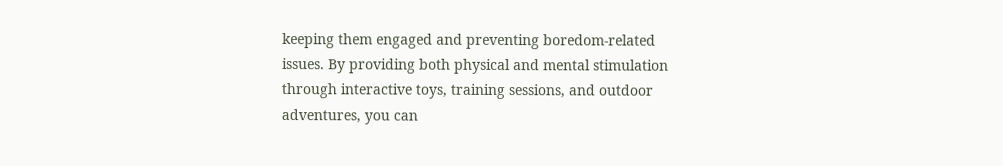keeping them engaged and preventing boredom-related issues. By providing both physical and mental stimulation through interactive toys, training sessions, and outdoor adventures, you can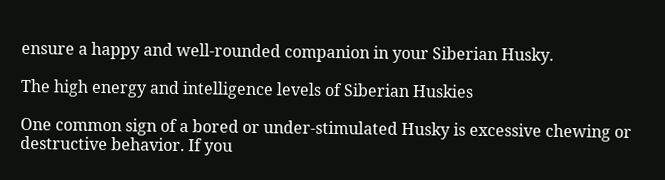ensure a happy and well-rounded companion in your Siberian Husky.

The high energy and intelligence levels of Siberian Huskies

One common sign of a bored or under-stimulated Husky is excessive chewing or destructive behavior. If you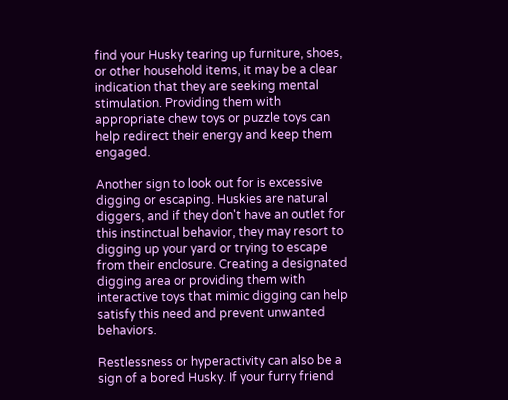find your Husky tearing up furniture, shoes, or other household items, it may be a clear indication that they are seeking mental stimulation. Providing them with appropriate chew toys or puzzle toys can help redirect their energy and keep them engaged.

Another sign to look out for is excessive digging or escaping. Huskies are natural diggers, and if they don't have an outlet for this instinctual behavior, they may resort to digging up your yard or trying to escape from their enclosure. Creating a designated digging area or providing them with interactive toys that mimic digging can help satisfy this need and prevent unwanted behaviors.

Restlessness or hyperactivity can also be a sign of a bored Husky. If your furry friend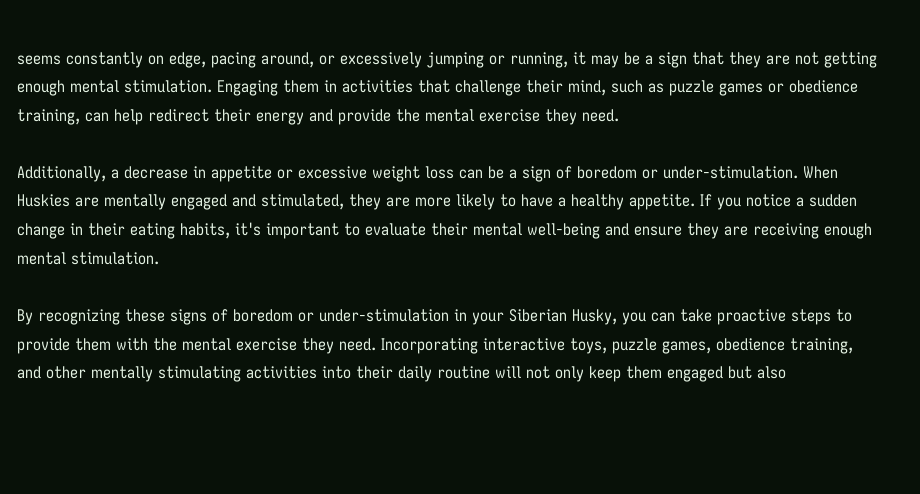seems constantly on edge, pacing around, or excessively jumping or running, it may be a sign that they are not getting enough mental stimulation. Engaging them in activities that challenge their mind, such as puzzle games or obedience training, can help redirect their energy and provide the mental exercise they need.

Additionally, a decrease in appetite or excessive weight loss can be a sign of boredom or under-stimulation. When Huskies are mentally engaged and stimulated, they are more likely to have a healthy appetite. If you notice a sudden change in their eating habits, it's important to evaluate their mental well-being and ensure they are receiving enough mental stimulation.

By recognizing these signs of boredom or under-stimulation in your Siberian Husky, you can take proactive steps to provide them with the mental exercise they need. Incorporating interactive toys, puzzle games, obedience training, and other mentally stimulating activities into their daily routine will not only keep them engaged but also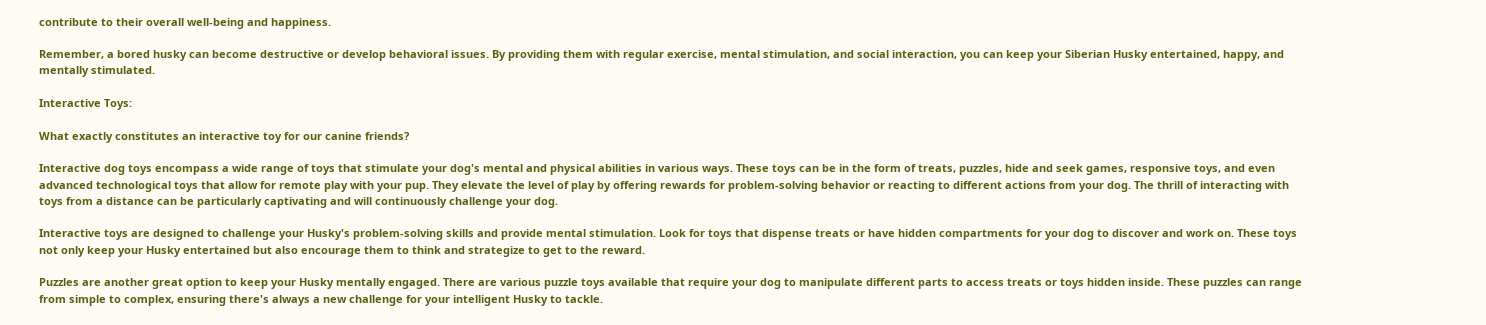contribute to their overall well-being and happiness.

Remember, a bored husky can become destructive or develop behavioral issues. By providing them with regular exercise, mental stimulation, and social interaction, you can keep your Siberian Husky entertained, happy, and mentally stimulated.

Interactive Toys:

What exactly constitutes an interactive toy for our canine friends?

Interactive dog toys encompass a wide range of toys that stimulate your dog's mental and physical abilities in various ways. These toys can be in the form of treats, puzzles, hide and seek games, responsive toys, and even advanced technological toys that allow for remote play with your pup. They elevate the level of play by offering rewards for problem-solving behavior or reacting to different actions from your dog. The thrill of interacting with toys from a distance can be particularly captivating and will continuously challenge your dog.

Interactive toys are designed to challenge your Husky's problem-solving skills and provide mental stimulation. Look for toys that dispense treats or have hidden compartments for your dog to discover and work on. These toys not only keep your Husky entertained but also encourage them to think and strategize to get to the reward.

Puzzles are another great option to keep your Husky mentally engaged. There are various puzzle toys available that require your dog to manipulate different parts to access treats or toys hidden inside. These puzzles can range from simple to complex, ensuring there's always a new challenge for your intelligent Husky to tackle.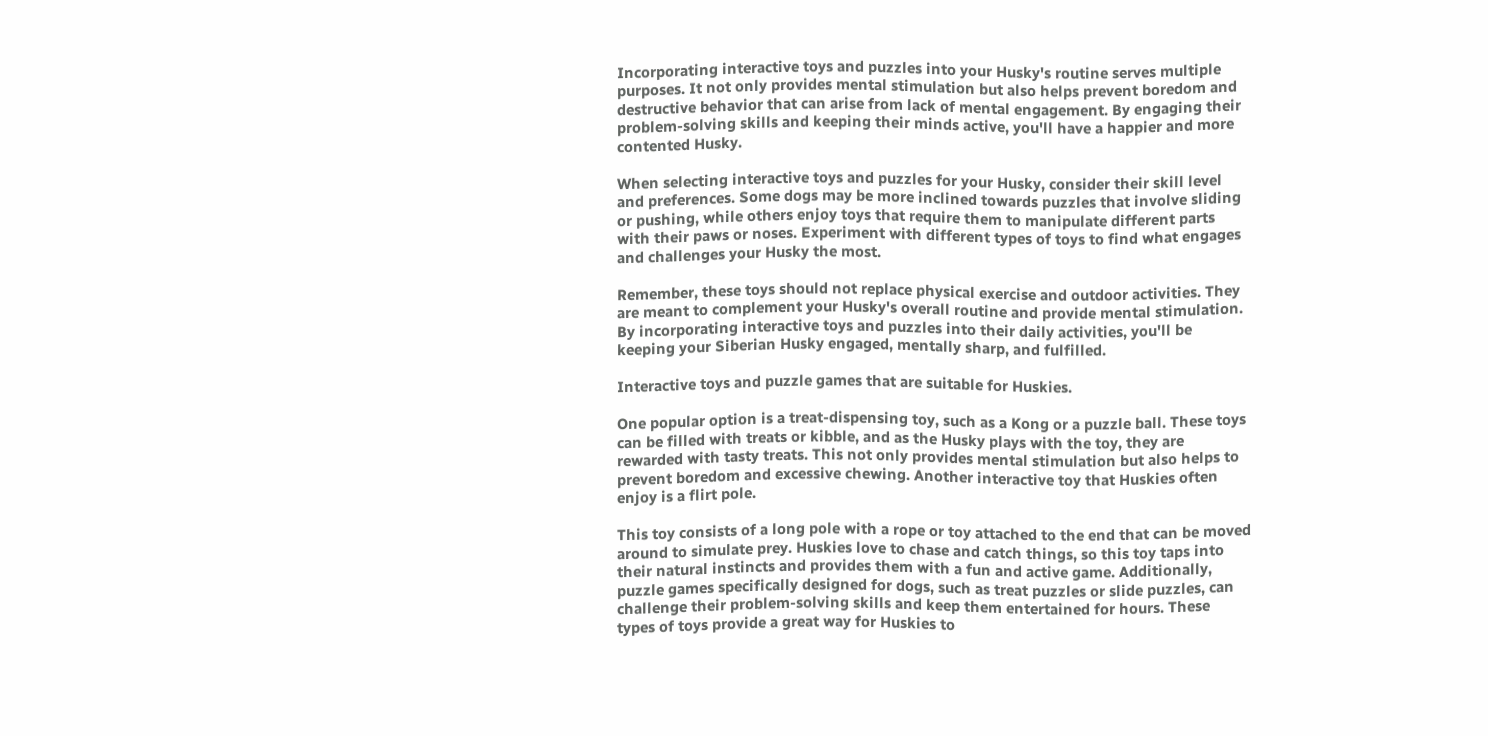Incorporating interactive toys and puzzles into your Husky's routine serves multiple purposes. It not only provides mental stimulation but also helps prevent boredom and destructive behavior that can arise from lack of mental engagement. By engaging their problem-solving skills and keeping their minds active, you'll have a happier and more contented Husky.

When selecting interactive toys and puzzles for your Husky, consider their skill level and preferences. Some dogs may be more inclined towards puzzles that involve sliding or pushing, while others enjoy toys that require them to manipulate different parts with their paws or noses. Experiment with different types of toys to find what engages and challenges your Husky the most.

Remember, these toys should not replace physical exercise and outdoor activities. They are meant to complement your Husky's overall routine and provide mental stimulation. By incorporating interactive toys and puzzles into their daily activities, you'll be keeping your Siberian Husky engaged, mentally sharp, and fulfilled.

Interactive toys and puzzle games that are suitable for Huskies.

One popular option is a treat-dispensing toy, such as a Kong or a puzzle ball. These toys can be filled with treats or kibble, and as the Husky plays with the toy, they are rewarded with tasty treats. This not only provides mental stimulation but also helps to prevent boredom and excessive chewing. Another interactive toy that Huskies often enjoy is a flirt pole.

This toy consists of a long pole with a rope or toy attached to the end that can be moved around to simulate prey. Huskies love to chase and catch things, so this toy taps into their natural instincts and provides them with a fun and active game. Additionally, puzzle games specifically designed for dogs, such as treat puzzles or slide puzzles, can challenge their problem-solving skills and keep them entertained for hours. These types of toys provide a great way for Huskies to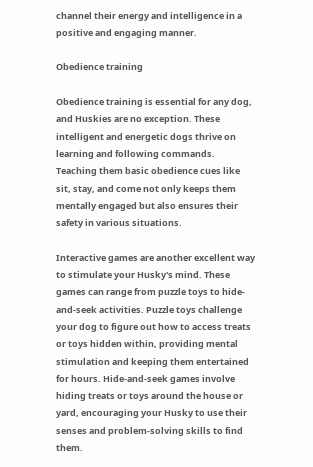channel their energy and intelligence in a positive and engaging manner.

Obedience training

Obedience training is essential for any dog, and Huskies are no exception. These intelligent and energetic dogs thrive on learning and following commands. Teaching them basic obedience cues like sit, stay, and come not only keeps them mentally engaged but also ensures their safety in various situations.

Interactive games are another excellent way to stimulate your Husky's mind. These games can range from puzzle toys to hide-and-seek activities. Puzzle toys challenge your dog to figure out how to access treats or toys hidden within, providing mental stimulation and keeping them entertained for hours. Hide-and-seek games involve hiding treats or toys around the house or yard, encouraging your Husky to use their senses and problem-solving skills to find them.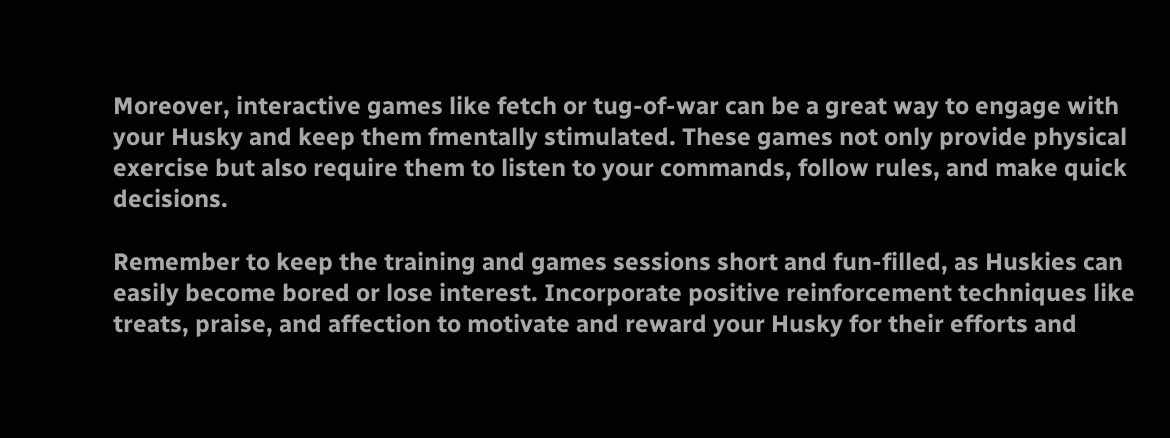Moreover, interactive games like fetch or tug-of-war can be a great way to engage with your Husky and keep them fmentally stimulated. These games not only provide physical exercise but also require them to listen to your commands, follow rules, and make quick decisions.

Remember to keep the training and games sessions short and fun-filled, as Huskies can easily become bored or lose interest. Incorporate positive reinforcement techniques like treats, praise, and affection to motivate and reward your Husky for their efforts and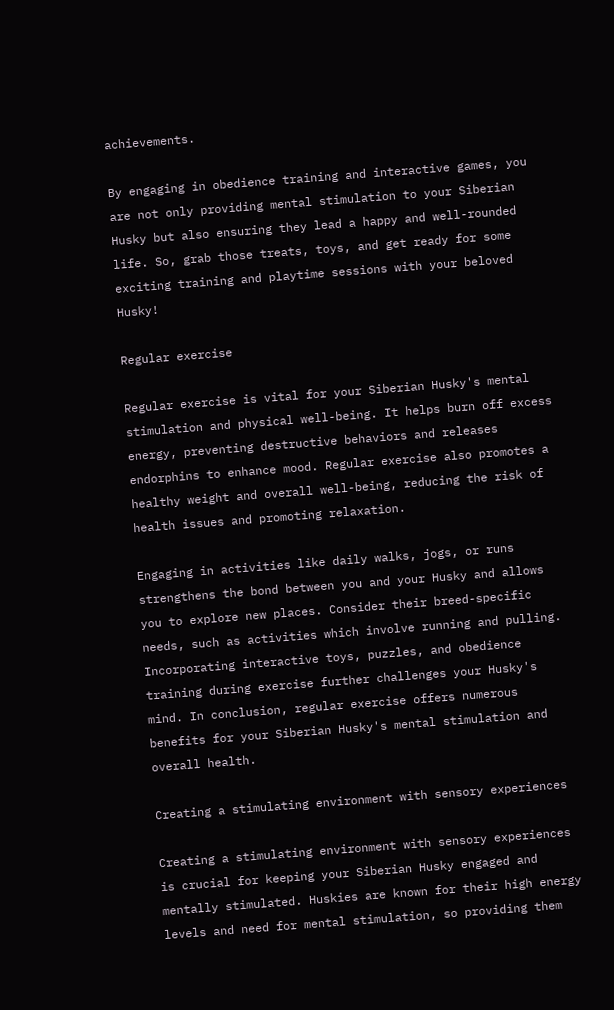achievements.

By engaging in obedience training and interactive games, you are not only providing mental stimulation to your Siberian Husky but also ensuring they lead a happy and well-rounded life. So, grab those treats, toys, and get ready for some exciting training and playtime sessions with your beloved Husky!

Regular exercise

Regular exercise is vital for your Siberian Husky's mental stimulation and physical well-being. It helps burn off excess energy, preventing destructive behaviors and releases endorphins to enhance mood. Regular exercise also promotes a healthy weight and overall well-being, reducing the risk of health issues and promoting relaxation.

Engaging in activities like daily walks, jogs, or runs strengthens the bond between you and your Husky and allows you to explore new places. Consider their breed-specific needs, such as activities which involve running and pulling. Incorporating interactive toys, puzzles, and obedience training during exercise further challenges your Husky's mind. In conclusion, regular exercise offers numerous benefits for your Siberian Husky's mental stimulation and overall health.

Creating a stimulating environment with sensory experiences

Creating a stimulating environment with sensory experiences is crucial for keeping your Siberian Husky engaged and mentally stimulated. Huskies are known for their high energy levels and need for mental stimulation, so providing them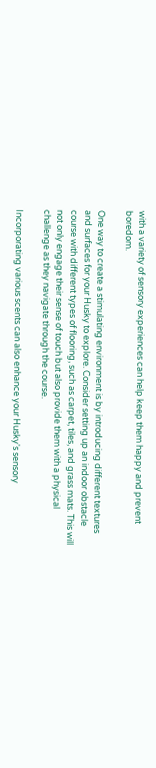with a variety of sensory experiences can help keep them happy and prevent boredom.

One way to create a stimulating environment is by introducing different textures and surfaces for your Husky to explore. Consider setting up an indoor obstacle course with different types of flooring, such as carpet, tiles, and grass mats. This will not only engage their sense of touch but also provide them with a physical challenge as they navigate through the course.

Incorporating various scents can also enhance your Husky's sensory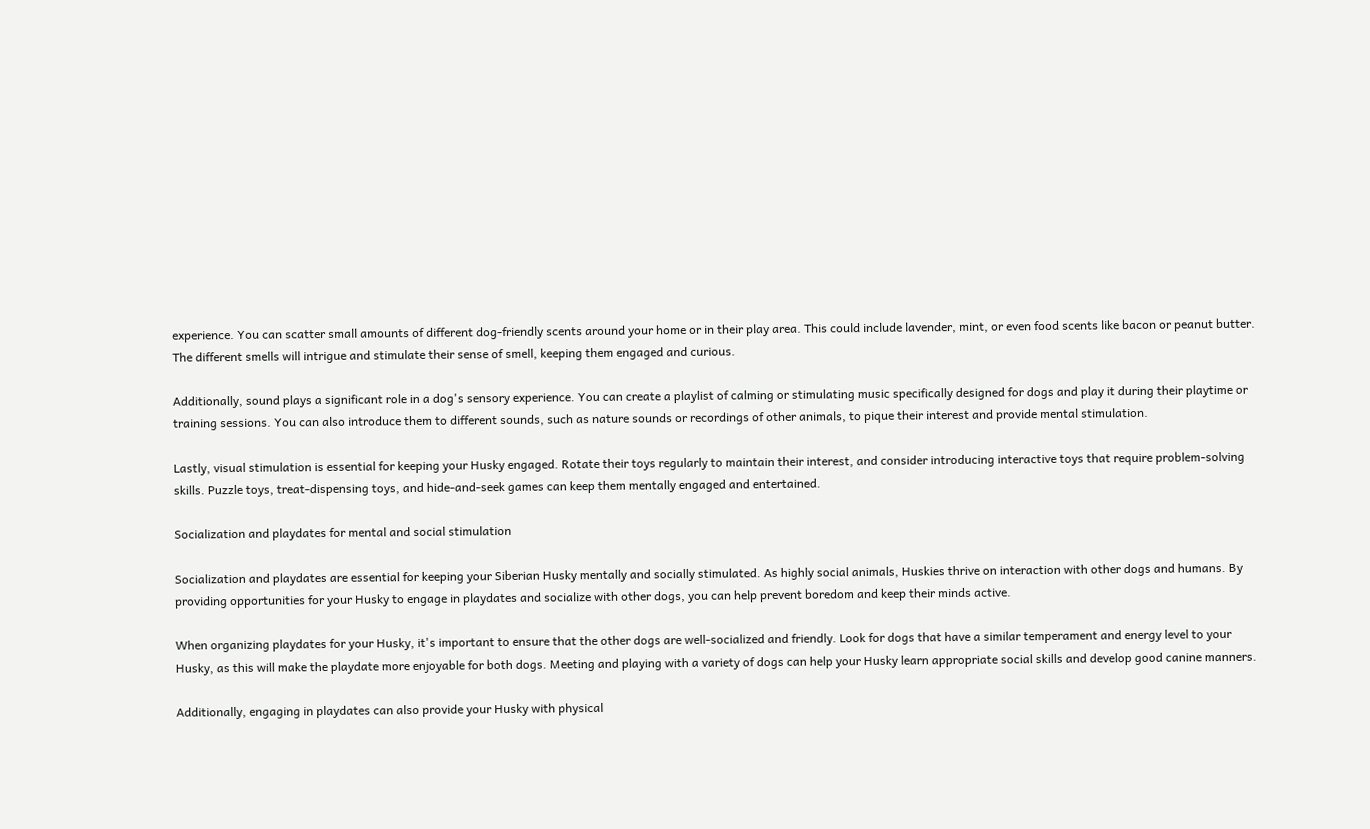experience. You can scatter small amounts of different dog-friendly scents around your home or in their play area. This could include lavender, mint, or even food scents like bacon or peanut butter. The different smells will intrigue and stimulate their sense of smell, keeping them engaged and curious.

Additionally, sound plays a significant role in a dog's sensory experience. You can create a playlist of calming or stimulating music specifically designed for dogs and play it during their playtime or training sessions. You can also introduce them to different sounds, such as nature sounds or recordings of other animals, to pique their interest and provide mental stimulation.

Lastly, visual stimulation is essential for keeping your Husky engaged. Rotate their toys regularly to maintain their interest, and consider introducing interactive toys that require problem-solving skills. Puzzle toys, treat-dispensing toys, and hide-and-seek games can keep them mentally engaged and entertained.

Socialization and playdates for mental and social stimulation

Socialization and playdates are essential for keeping your Siberian Husky mentally and socially stimulated. As highly social animals, Huskies thrive on interaction with other dogs and humans. By providing opportunities for your Husky to engage in playdates and socialize with other dogs, you can help prevent boredom and keep their minds active.

When organizing playdates for your Husky, it's important to ensure that the other dogs are well-socialized and friendly. Look for dogs that have a similar temperament and energy level to your Husky, as this will make the playdate more enjoyable for both dogs. Meeting and playing with a variety of dogs can help your Husky learn appropriate social skills and develop good canine manners.

Additionally, engaging in playdates can also provide your Husky with physical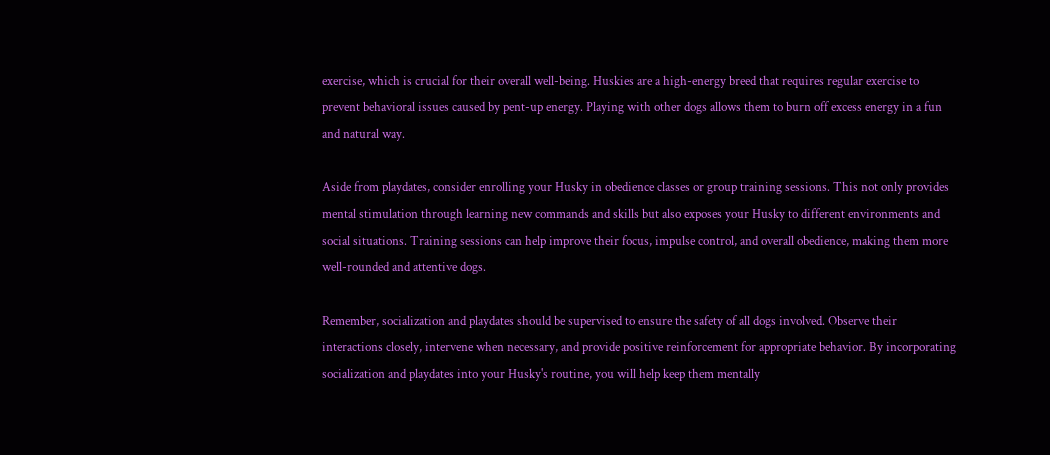exercise, which is crucial for their overall well-being. Huskies are a high-energy breed that requires regular exercise to prevent behavioral issues caused by pent-up energy. Playing with other dogs allows them to burn off excess energy in a fun and natural way.

Aside from playdates, consider enrolling your Husky in obedience classes or group training sessions. This not only provides mental stimulation through learning new commands and skills but also exposes your Husky to different environments and social situations. Training sessions can help improve their focus, impulse control, and overall obedience, making them more well-rounded and attentive dogs.

Remember, socialization and playdates should be supervised to ensure the safety of all dogs involved. Observe their interactions closely, intervene when necessary, and provide positive reinforcement for appropriate behavior. By incorporating socialization and playdates into your Husky's routine, you will help keep them mentally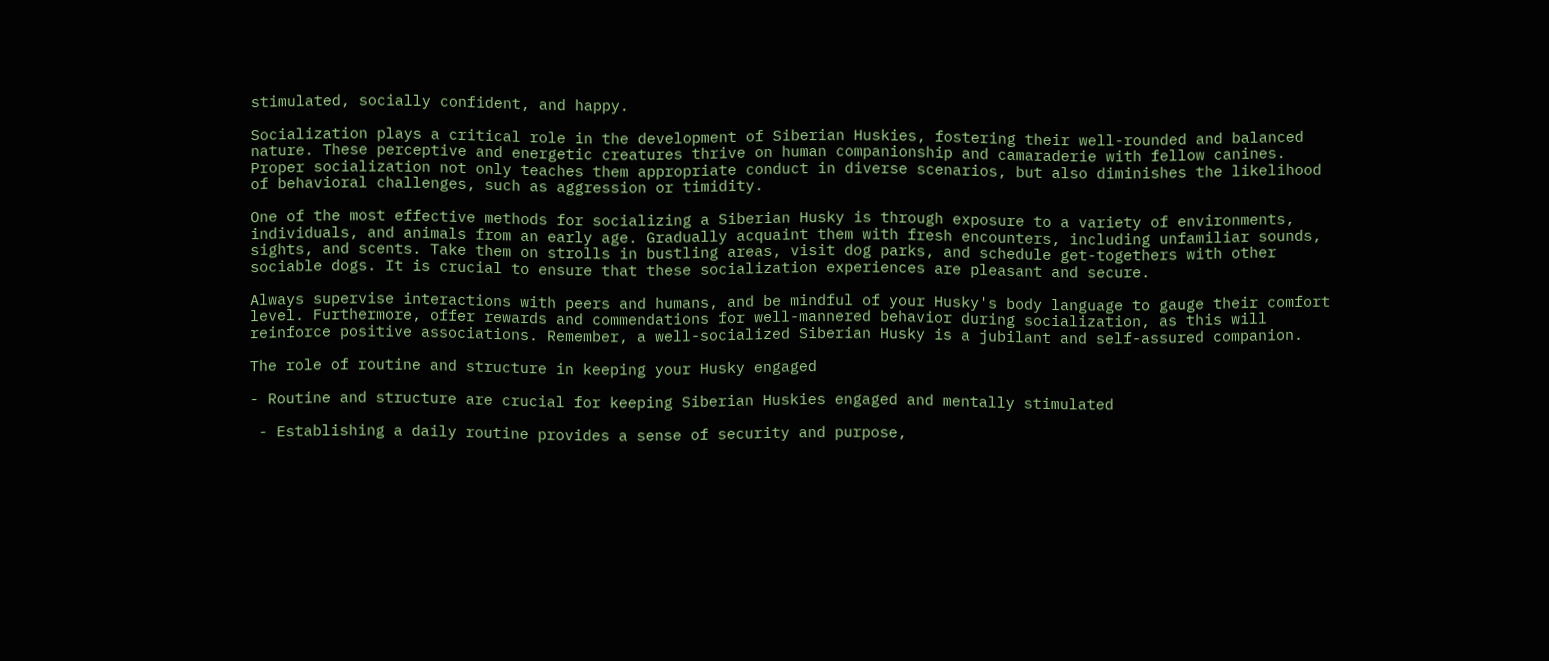stimulated, socially confident, and happy.

Socialization plays a critical role in the development of Siberian Huskies, fostering their well-rounded and balanced nature. These perceptive and energetic creatures thrive on human companionship and camaraderie with fellow canines. Proper socialization not only teaches them appropriate conduct in diverse scenarios, but also diminishes the likelihood of behavioral challenges, such as aggression or timidity.

One of the most effective methods for socializing a Siberian Husky is through exposure to a variety of environments, individuals, and animals from an early age. Gradually acquaint them with fresh encounters, including unfamiliar sounds, sights, and scents. Take them on strolls in bustling areas, visit dog parks, and schedule get-togethers with other sociable dogs. It is crucial to ensure that these socialization experiences are pleasant and secure.

Always supervise interactions with peers and humans, and be mindful of your Husky's body language to gauge their comfort level. Furthermore, offer rewards and commendations for well-mannered behavior during socialization, as this will reinforce positive associations. Remember, a well-socialized Siberian Husky is a jubilant and self-assured companion.

The role of routine and structure in keeping your Husky engaged

- Routine and structure are crucial for keeping Siberian Huskies engaged and mentally stimulated

 - Establishing a daily routine provides a sense of security and purpose,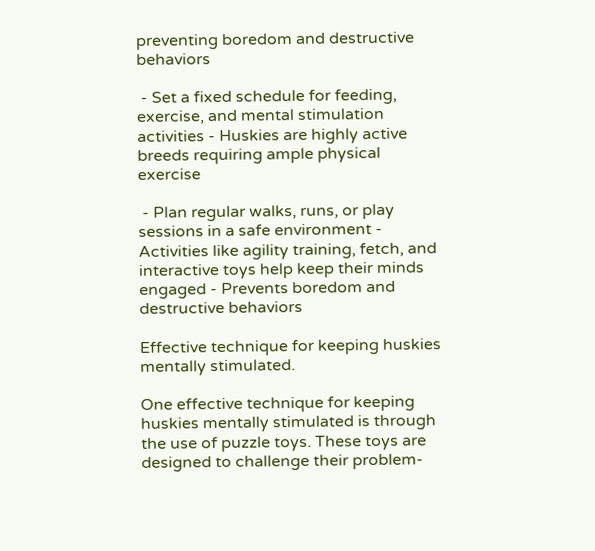preventing boredom and destructive behaviors

 - Set a fixed schedule for feeding, exercise, and mental stimulation activities - Huskies are highly active breeds requiring ample physical exercise

 - Plan regular walks, runs, or play sessions in a safe environment - Activities like agility training, fetch, and interactive toys help keep their minds engaged - Prevents boredom and destructive behaviors

Effective technique for keeping huskies mentally stimulated.

One effective technique for keeping huskies mentally stimulated is through the use of puzzle toys. These toys are designed to challenge their problem-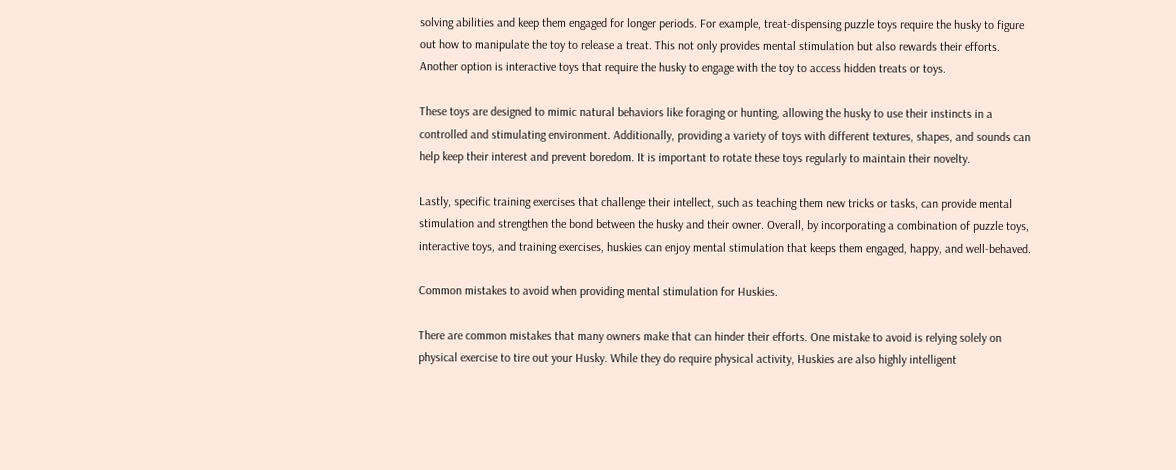solving abilities and keep them engaged for longer periods. For example, treat-dispensing puzzle toys require the husky to figure out how to manipulate the toy to release a treat. This not only provides mental stimulation but also rewards their efforts. Another option is interactive toys that require the husky to engage with the toy to access hidden treats or toys.

These toys are designed to mimic natural behaviors like foraging or hunting, allowing the husky to use their instincts in a controlled and stimulating environment. Additionally, providing a variety of toys with different textures, shapes, and sounds can help keep their interest and prevent boredom. It is important to rotate these toys regularly to maintain their novelty.

Lastly, specific training exercises that challenge their intellect, such as teaching them new tricks or tasks, can provide mental stimulation and strengthen the bond between the husky and their owner. Overall, by incorporating a combination of puzzle toys, interactive toys, and training exercises, huskies can enjoy mental stimulation that keeps them engaged, happy, and well-behaved.

Common mistakes to avoid when providing mental stimulation for Huskies.

There are common mistakes that many owners make that can hinder their efforts. One mistake to avoid is relying solely on physical exercise to tire out your Husky. While they do require physical activity, Huskies are also highly intelligent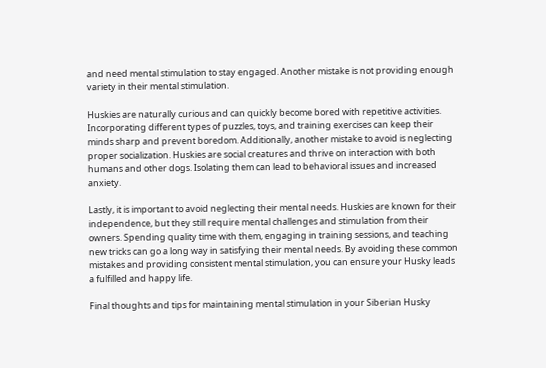and need mental stimulation to stay engaged. Another mistake is not providing enough variety in their mental stimulation.

Huskies are naturally curious and can quickly become bored with repetitive activities. Incorporating different types of puzzles, toys, and training exercises can keep their minds sharp and prevent boredom. Additionally, another mistake to avoid is neglecting proper socialization. Huskies are social creatures and thrive on interaction with both humans and other dogs. Isolating them can lead to behavioral issues and increased anxiety.

Lastly, it is important to avoid neglecting their mental needs. Huskies are known for their independence, but they still require mental challenges and stimulation from their owners. Spending quality time with them, engaging in training sessions, and teaching new tricks can go a long way in satisfying their mental needs. By avoiding these common mistakes and providing consistent mental stimulation, you can ensure your Husky leads a fulfilled and happy life.

Final thoughts and tips for maintaining mental stimulation in your Siberian Husky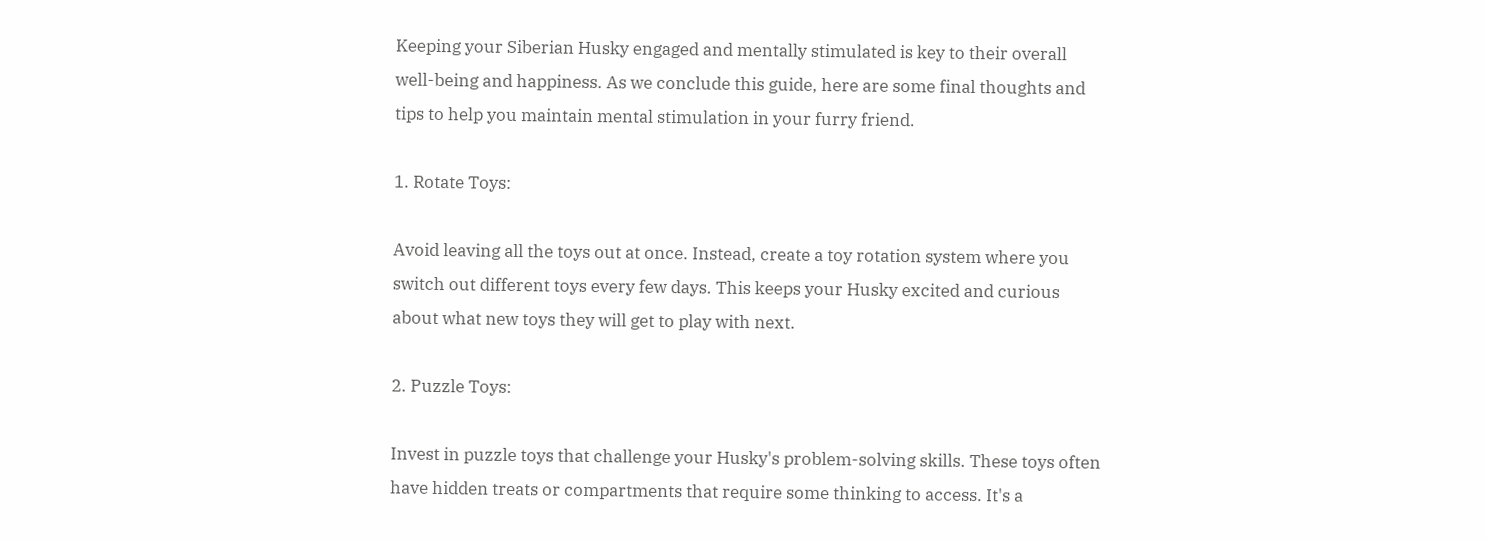Keeping your Siberian Husky engaged and mentally stimulated is key to their overall well-being and happiness. As we conclude this guide, here are some final thoughts and tips to help you maintain mental stimulation in your furry friend.

1. Rotate Toys:

Avoid leaving all the toys out at once. Instead, create a toy rotation system where you switch out different toys every few days. This keeps your Husky excited and curious about what new toys they will get to play with next.

2. Puzzle Toys:

Invest in puzzle toys that challenge your Husky's problem-solving skills. These toys often have hidden treats or compartments that require some thinking to access. It's a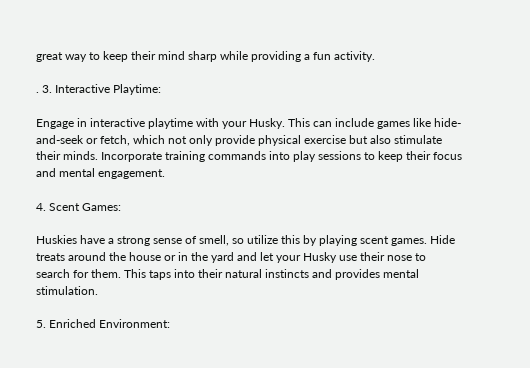great way to keep their mind sharp while providing a fun activity.

. 3. Interactive Playtime:

Engage in interactive playtime with your Husky. This can include games like hide-and-seek or fetch, which not only provide physical exercise but also stimulate their minds. Incorporate training commands into play sessions to keep their focus and mental engagement.

4. Scent Games:

Huskies have a strong sense of smell, so utilize this by playing scent games. Hide treats around the house or in the yard and let your Husky use their nose to search for them. This taps into their natural instincts and provides mental stimulation.

5. Enriched Environment: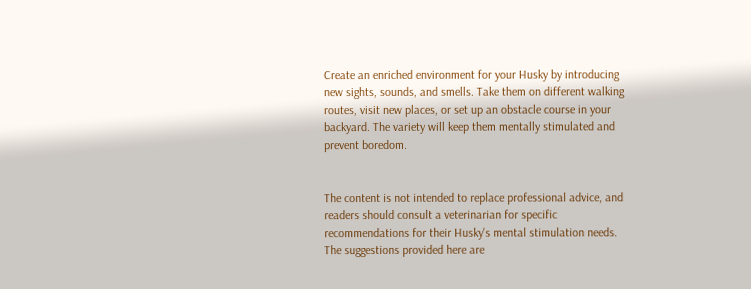Create an enriched environment for your Husky by introducing new sights, sounds, and smells. Take them on different walking routes, visit new places, or set up an obstacle course in your backyard. The variety will keep them mentally stimulated and prevent boredom.


The content is not intended to replace professional advice, and readers should consult a veterinarian for specific recommendations for their Husky's mental stimulation needs. The suggestions provided here are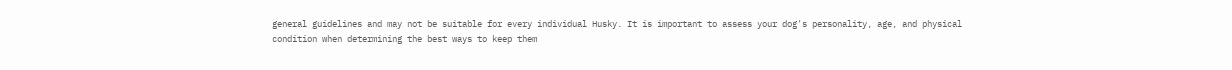general guidelines and may not be suitable for every individual Husky. It is important to assess your dog's personality, age, and physical condition when determining the best ways to keep them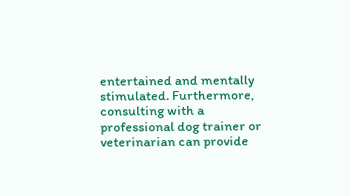entertained and mentally stimulated. Furthermore, consulting with a professional dog trainer or veterinarian can provide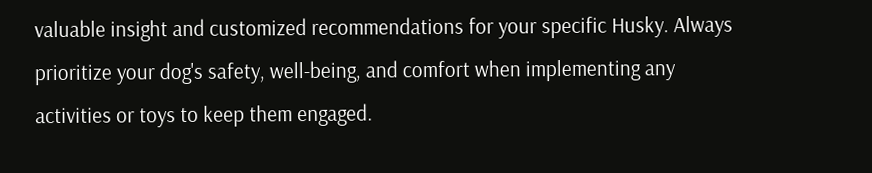valuable insight and customized recommendations for your specific Husky. Always prioritize your dog's safety, well-being, and comfort when implementing any activities or toys to keep them engaged.